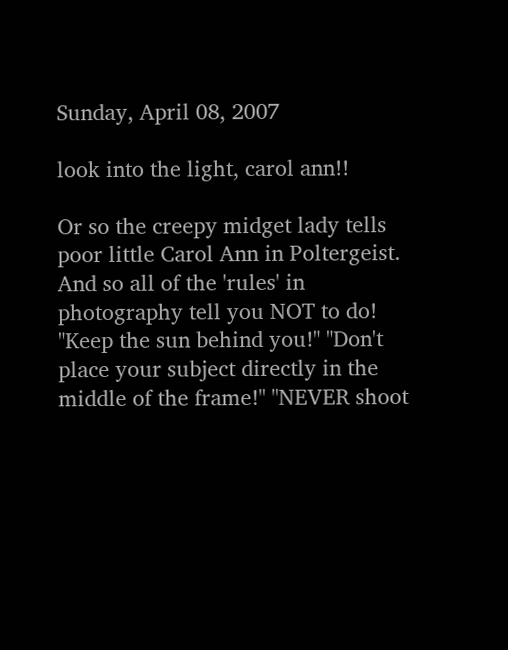Sunday, April 08, 2007

look into the light, carol ann!!

Or so the creepy midget lady tells poor little Carol Ann in Poltergeist. And so all of the 'rules' in photography tell you NOT to do! "Keep the sun behind you!" "Don't place your subject directly in the middle of the frame!" "NEVER shoot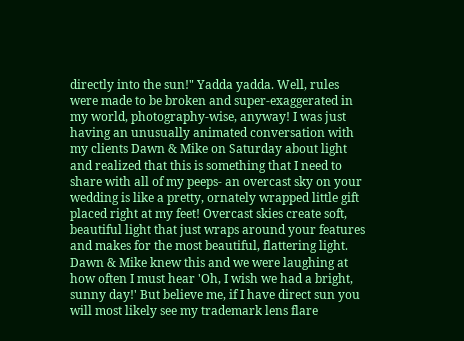directly into the sun!" Yadda yadda. Well, rules were made to be broken and super-exaggerated in my world, photography-wise, anyway! I was just having an unusually animated conversation with my clients Dawn & Mike on Saturday about light and realized that this is something that I need to share with all of my peeps- an overcast sky on your wedding is like a pretty, ornately wrapped little gift placed right at my feet! Overcast skies create soft, beautiful light that just wraps around your features and makes for the most beautiful, flattering light. Dawn & Mike knew this and we were laughing at how often I must hear 'Oh, I wish we had a bright, sunny day!' But believe me, if I have direct sun you will most likely see my trademark lens flare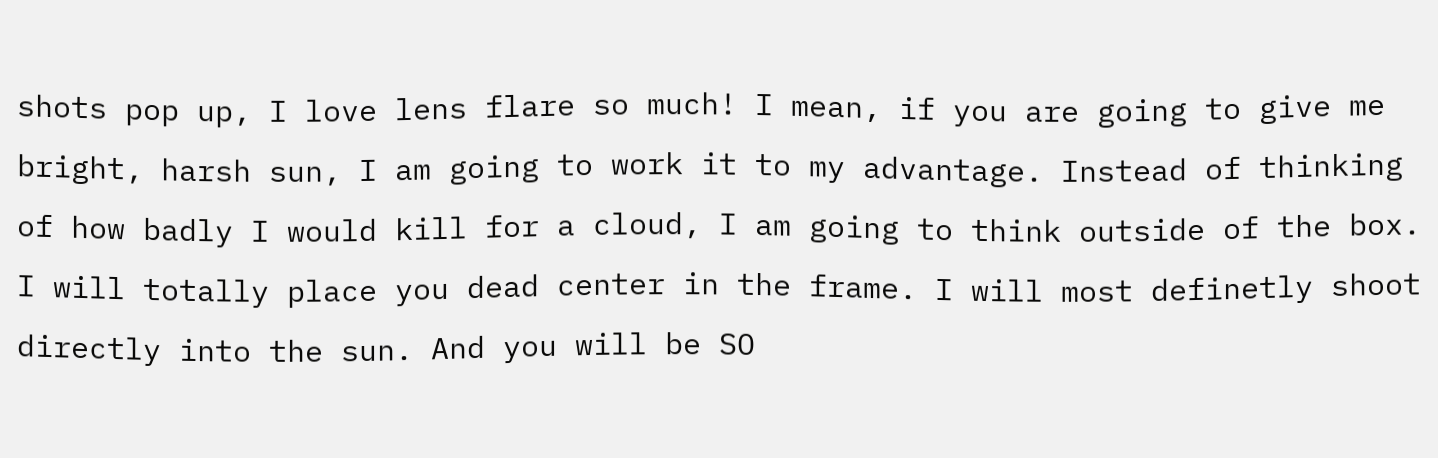shots pop up, I love lens flare so much! I mean, if you are going to give me bright, harsh sun, I am going to work it to my advantage. Instead of thinking of how badly I would kill for a cloud, I am going to think outside of the box. I will totally place you dead center in the frame. I will most definetly shoot directly into the sun. And you will be SO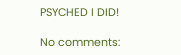PSYCHED I DID!

No comments: